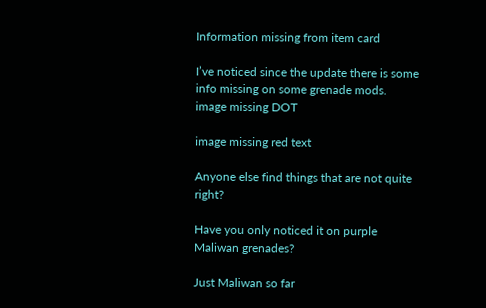Information missing from item card

I’ve noticed since the update there is some info missing on some grenade mods.
image missing DOT

image missing red text

Anyone else find things that are not quite right?

Have you only noticed it on purple Maliwan grenades?

Just Maliwan so far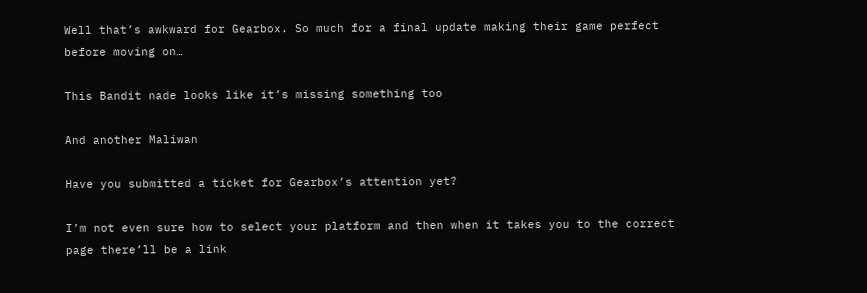Well that’s awkward for Gearbox. So much for a final update making their game perfect before moving on…

This Bandit nade looks like it’s missing something too

And another Maliwan

Have you submitted a ticket for Gearbox’s attention yet?

I’m not even sure how to select your platform and then when it takes you to the correct page there’ll be a link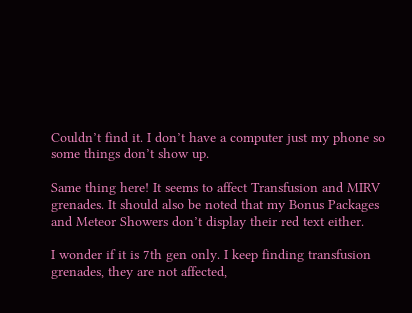Couldn’t find it. I don’t have a computer just my phone so some things don’t show up.

Same thing here! It seems to affect Transfusion and MIRV grenades. It should also be noted that my Bonus Packages and Meteor Showers don’t display their red text either.

I wonder if it is 7th gen only. I keep finding transfusion grenades, they are not affected,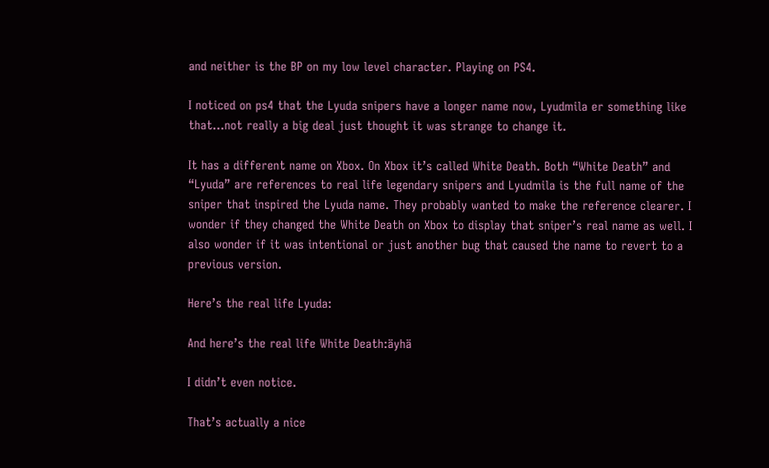and neither is the BP on my low level character. Playing on PS4.

I noticed on ps4 that the Lyuda snipers have a longer name now, Lyudmila er something like that…not really a big deal just thought it was strange to change it.

It has a different name on Xbox. On Xbox it’s called White Death. Both “White Death” and “Lyuda” are references to real life legendary snipers and Lyudmila is the full name of the sniper that inspired the Lyuda name. They probably wanted to make the reference clearer. I wonder if they changed the White Death on Xbox to display that sniper’s real name as well. I also wonder if it was intentional or just another bug that caused the name to revert to a previous version.

Here’s the real life Lyuda:

And here’s the real life White Death:äyhä

I didn’t even notice.

That’s actually a nice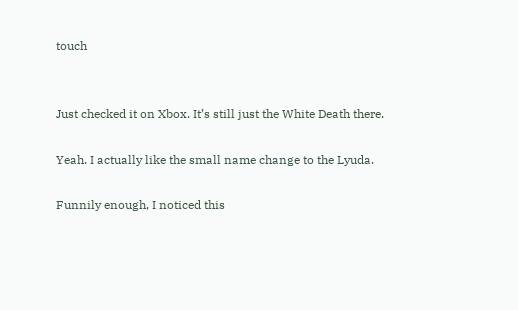touch


Just checked it on Xbox. It’s still just the White Death there.

Yeah. I actually like the small name change to the Lyuda.

Funnily enough, I noticed this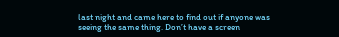last night and came here to find out if anyone was seeing the same thing. Don’t have a screen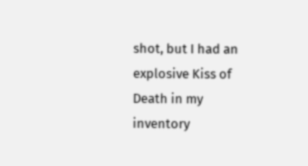shot, but I had an explosive Kiss of Death in my inventory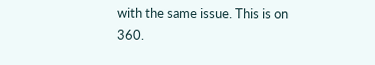with the same issue. This is on 360.